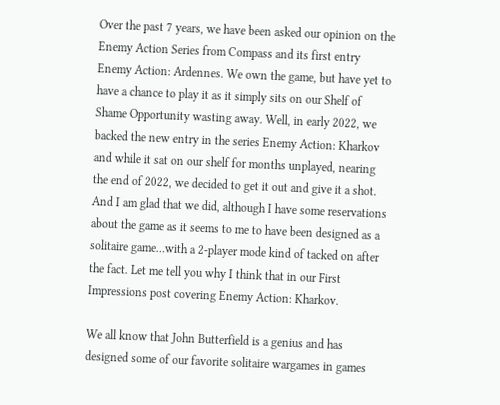Over the past 7 years, we have been asked our opinion on the Enemy Action Series from Compass and its first entry Enemy Action: Ardennes. We own the game, but have yet to have a chance to play it as it simply sits on our Shelf of Shame Opportunity wasting away. Well, in early 2022, we backed the new entry in the series Enemy Action: Kharkov and while it sat on our shelf for months unplayed, nearing the end of 2022, we decided to get it out and give it a shot. And I am glad that we did, although I have some reservations about the game as it seems to me to have been designed as a solitaire game…with a 2-player mode kind of tacked on after the fact. Let me tell you why I think that in our First Impressions post covering Enemy Action: Kharkov.

We all know that John Butterfield is a genius and has designed some of our favorite solitaire wargames in games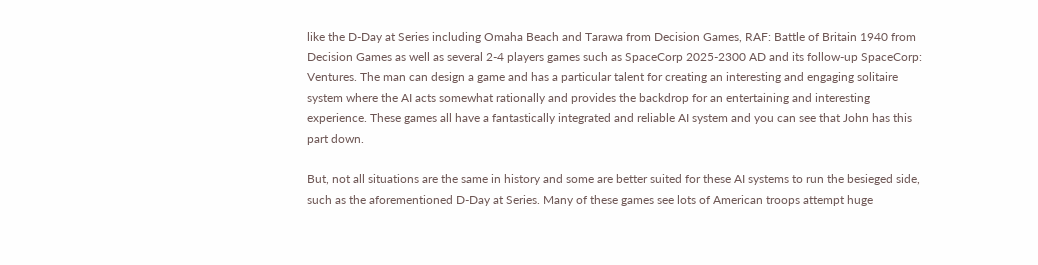like the D-Day at Series including Omaha Beach and Tarawa from Decision Games, RAF: Battle of Britain 1940 from Decision Games as well as several 2-4 players games such as SpaceCorp 2025-2300 AD and its follow-up SpaceCorp: Ventures. The man can design a game and has a particular talent for creating an interesting and engaging solitaire system where the AI acts somewhat rationally and provides the backdrop for an entertaining and interesting experience. These games all have a fantastically integrated and reliable AI system and you can see that John has this part down.

But, not all situations are the same in history and some are better suited for these AI systems to run the besieged side, such as the aforementioned D-Day at Series. Many of these games see lots of American troops attempt huge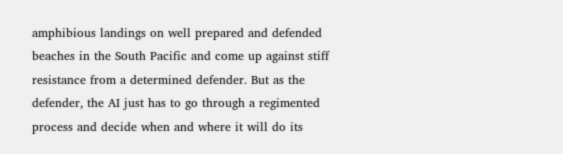amphibious landings on well prepared and defended beaches in the South Pacific and come up against stiff resistance from a determined defender. But as the defender, the AI just has to go through a regimented process and decide when and where it will do its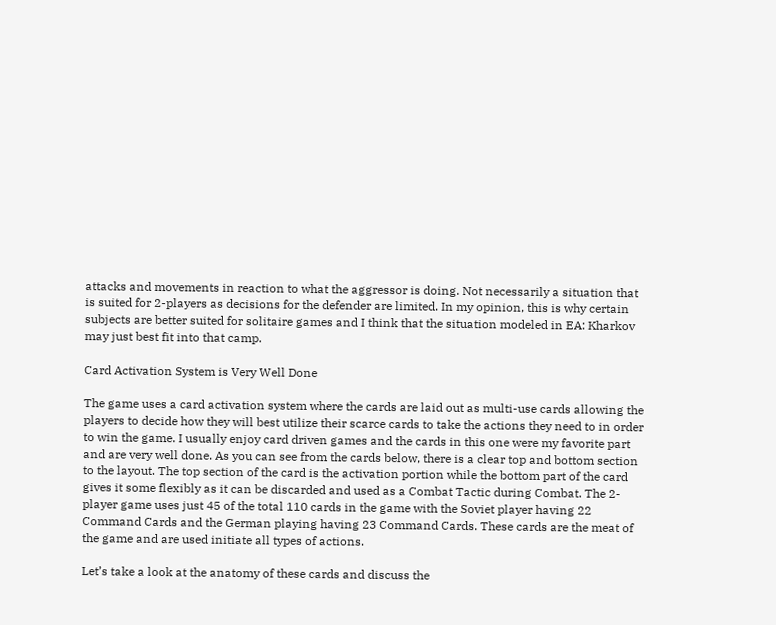attacks and movements in reaction to what the aggressor is doing. Not necessarily a situation that is suited for 2-players as decisions for the defender are limited. In my opinion, this is why certain subjects are better suited for solitaire games and I think that the situation modeled in EA: Kharkov may just best fit into that camp.

Card Activation System is Very Well Done

The game uses a card activation system where the cards are laid out as multi-use cards allowing the players to decide how they will best utilize their scarce cards to take the actions they need to in order to win the game. I usually enjoy card driven games and the cards in this one were my favorite part and are very well done. As you can see from the cards below, there is a clear top and bottom section to the layout. The top section of the card is the activation portion while the bottom part of the card gives it some flexibly as it can be discarded and used as a Combat Tactic during Combat. The 2-player game uses just 45 of the total 110 cards in the game with the Soviet player having 22 Command Cards and the German playing having 23 Command Cards. These cards are the meat of the game and are used initiate all types of actions.

Let’s take a look at the anatomy of these cards and discuss the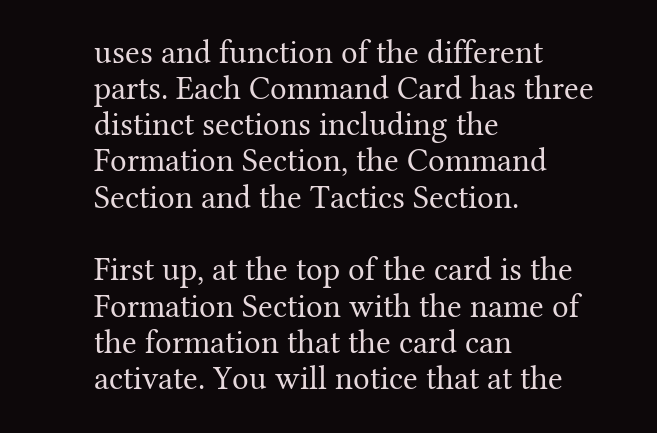uses and function of the different parts. Each Command Card has three distinct sections including the Formation Section, the Command Section and the Tactics Section.

First up, at the top of the card is the Formation Section with the name of the formation that the card can activate. You will notice that at the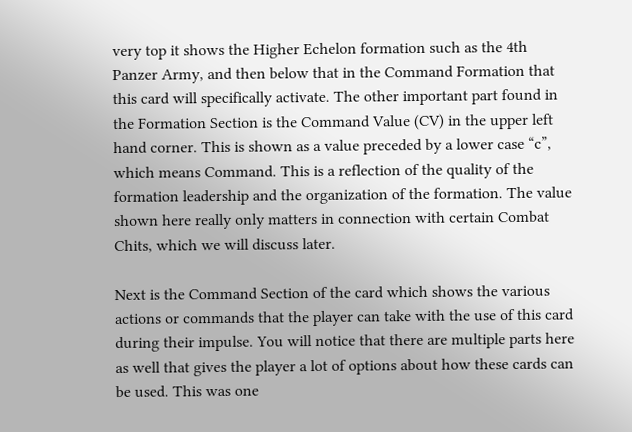very top it shows the Higher Echelon formation such as the 4th Panzer Army, and then below that in the Command Formation that this card will specifically activate. The other important part found in the Formation Section is the Command Value (CV) in the upper left hand corner. This is shown as a value preceded by a lower case “c”, which means Command. This is a reflection of the quality of the formation leadership and the organization of the formation. The value shown here really only matters in connection with certain Combat Chits, which we will discuss later.

Next is the Command Section of the card which shows the various actions or commands that the player can take with the use of this card during their impulse. You will notice that there are multiple parts here as well that gives the player a lot of options about how these cards can be used. This was one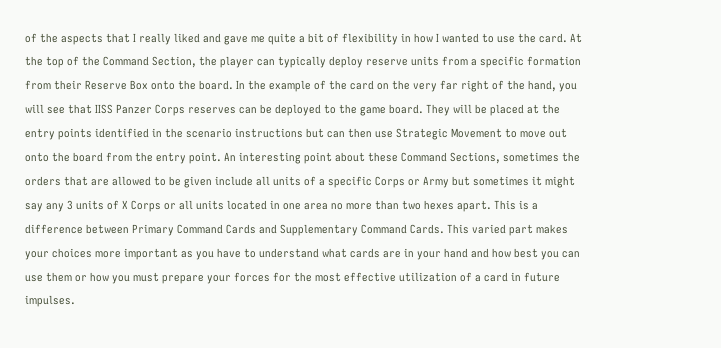of the aspects that I really liked and gave me quite a bit of flexibility in how I wanted to use the card. At the top of the Command Section, the player can typically deploy reserve units from a specific formation from their Reserve Box onto the board. In the example of the card on the very far right of the hand, you will see that IISS Panzer Corps reserves can be deployed to the game board. They will be placed at the entry points identified in the scenario instructions but can then use Strategic Movement to move out onto the board from the entry point. An interesting point about these Command Sections, sometimes the orders that are allowed to be given include all units of a specific Corps or Army but sometimes it might say any 3 units of X Corps or all units located in one area no more than two hexes apart. This is a difference between Primary Command Cards and Supplementary Command Cards. This varied part makes your choices more important as you have to understand what cards are in your hand and how best you can use them or how you must prepare your forces for the most effective utilization of a card in future impulses.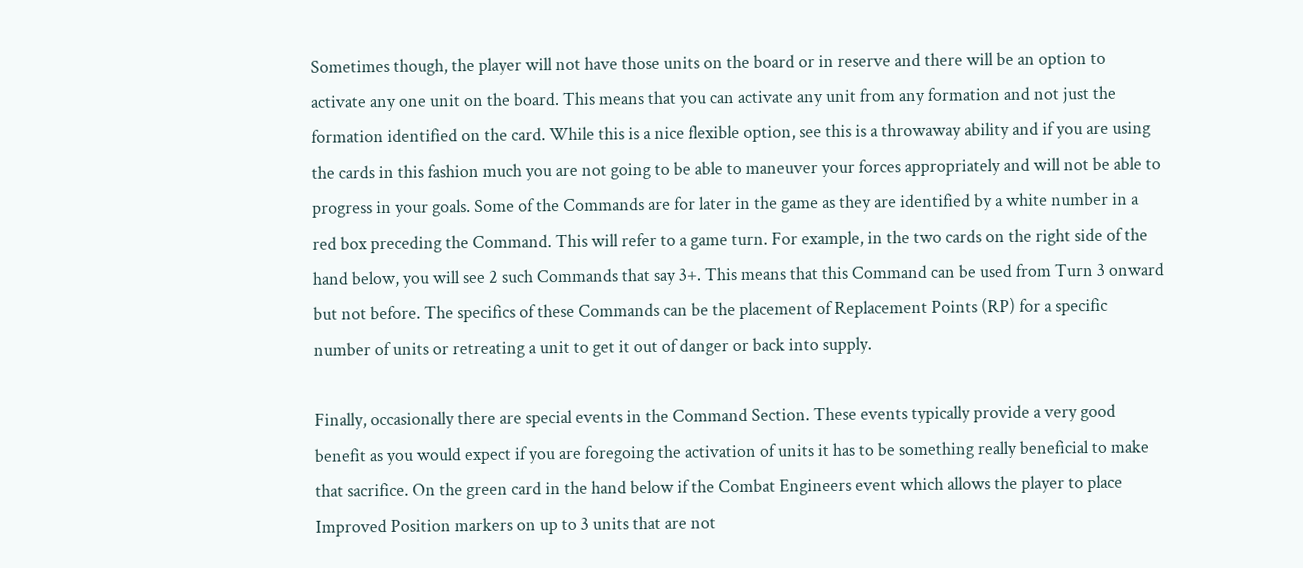Sometimes though, the player will not have those units on the board or in reserve and there will be an option to activate any one unit on the board. This means that you can activate any unit from any formation and not just the formation identified on the card. While this is a nice flexible option, see this is a throwaway ability and if you are using the cards in this fashion much you are not going to be able to maneuver your forces appropriately and will not be able to progress in your goals. Some of the Commands are for later in the game as they are identified by a white number in a red box preceding the Command. This will refer to a game turn. For example, in the two cards on the right side of the hand below, you will see 2 such Commands that say 3+. This means that this Command can be used from Turn 3 onward but not before. The specifics of these Commands can be the placement of Replacement Points (RP) for a specific number of units or retreating a unit to get it out of danger or back into supply.

Finally, occasionally there are special events in the Command Section. These events typically provide a very good benefit as you would expect if you are foregoing the activation of units it has to be something really beneficial to make that sacrifice. On the green card in the hand below if the Combat Engineers event which allows the player to place Improved Position markers on up to 3 units that are not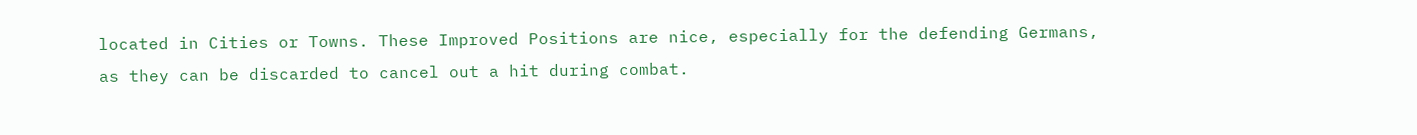located in Cities or Towns. These Improved Positions are nice, especially for the defending Germans, as they can be discarded to cancel out a hit during combat.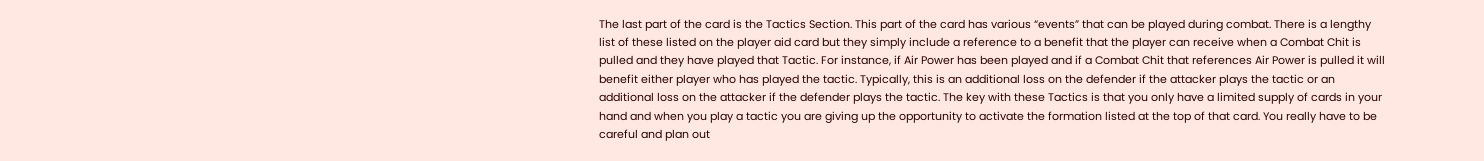The last part of the card is the Tactics Section. This part of the card has various “events” that can be played during combat. There is a lengthy list of these listed on the player aid card but they simply include a reference to a benefit that the player can receive when a Combat Chit is pulled and they have played that Tactic. For instance, if Air Power has been played and if a Combat Chit that references Air Power is pulled it will benefit either player who has played the tactic. Typically, this is an additional loss on the defender if the attacker plays the tactic or an additional loss on the attacker if the defender plays the tactic. The key with these Tactics is that you only have a limited supply of cards in your hand and when you play a tactic you are giving up the opportunity to activate the formation listed at the top of that card. You really have to be careful and plan out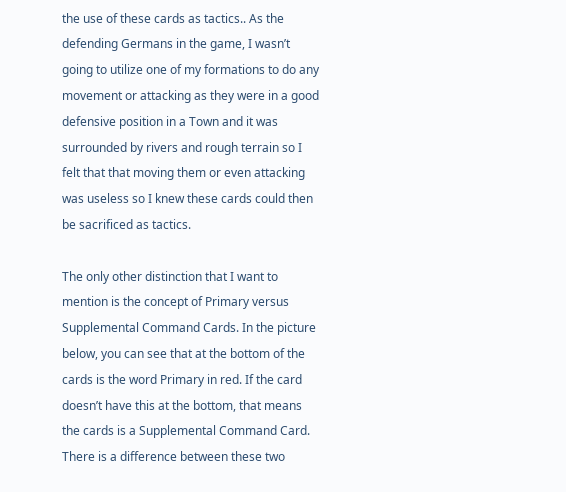the use of these cards as tactics.. As the defending Germans in the game, I wasn’t going to utilize one of my formations to do any movement or attacking as they were in a good defensive position in a Town and it was surrounded by rivers and rough terrain so I felt that that moving them or even attacking was useless so I knew these cards could then be sacrificed as tactics.

The only other distinction that I want to mention is the concept of Primary versus Supplemental Command Cards. In the picture below, you can see that at the bottom of the cards is the word Primary in red. If the card doesn’t have this at the bottom, that means the cards is a Supplemental Command Card. There is a difference between these two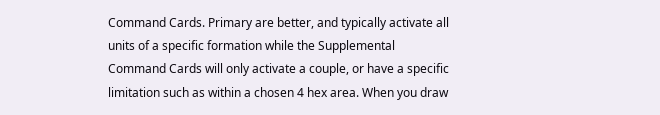Command Cards. Primary are better, and typically activate all units of a specific formation while the Supplemental Command Cards will only activate a couple, or have a specific limitation such as within a chosen 4 hex area. When you draw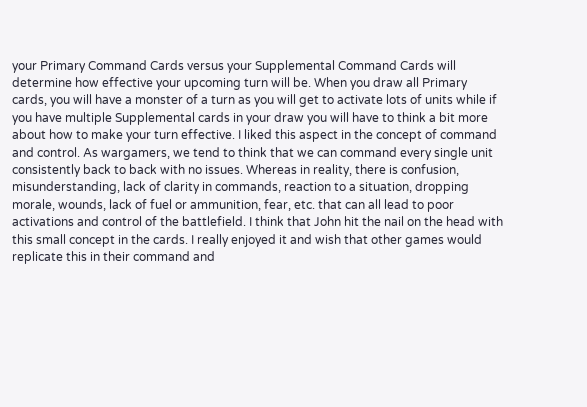your Primary Command Cards versus your Supplemental Command Cards will determine how effective your upcoming turn will be. When you draw all Primary cards, you will have a monster of a turn as you will get to activate lots of units while if you have multiple Supplemental cards in your draw you will have to think a bit more about how to make your turn effective. I liked this aspect in the concept of command and control. As wargamers, we tend to think that we can command every single unit consistently back to back with no issues. Whereas in reality, there is confusion, misunderstanding, lack of clarity in commands, reaction to a situation, dropping morale, wounds, lack of fuel or ammunition, fear, etc. that can all lead to poor activations and control of the battlefield. I think that John hit the nail on the head with this small concept in the cards. I really enjoyed it and wish that other games would replicate this in their command and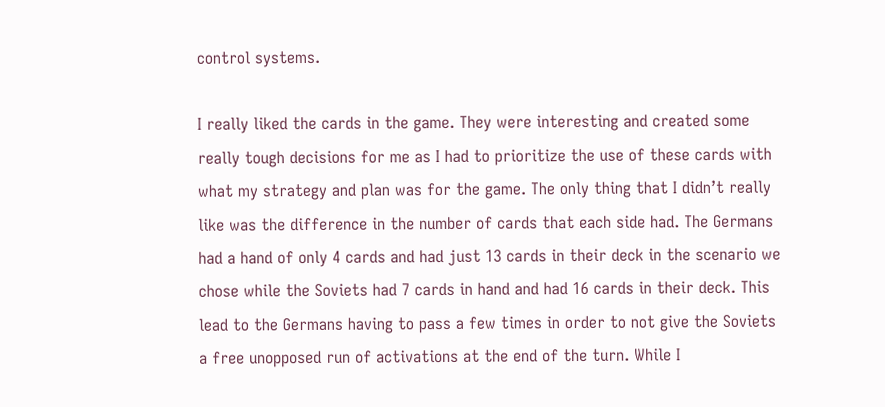control systems.

I really liked the cards in the game. They were interesting and created some really tough decisions for me as I had to prioritize the use of these cards with what my strategy and plan was for the game. The only thing that I didn’t really like was the difference in the number of cards that each side had. The Germans had a hand of only 4 cards and had just 13 cards in their deck in the scenario we chose while the Soviets had 7 cards in hand and had 16 cards in their deck. This lead to the Germans having to pass a few times in order to not give the Soviets a free unopposed run of activations at the end of the turn. While I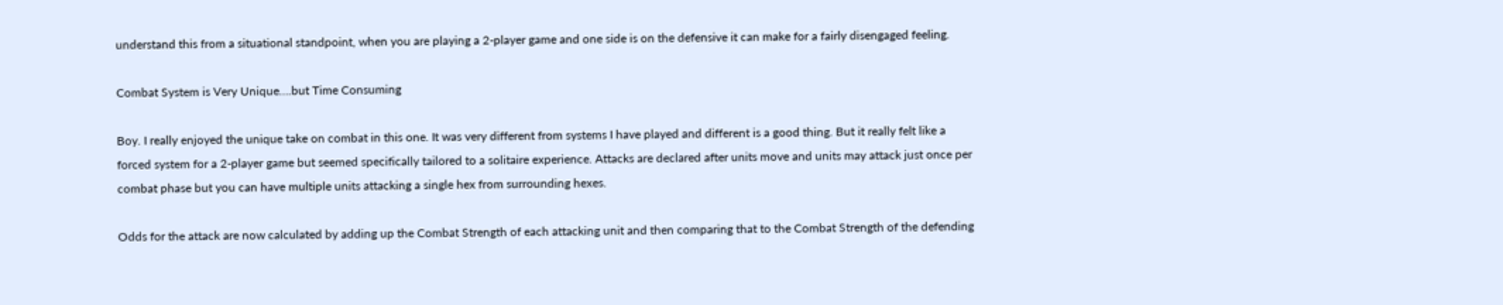understand this from a situational standpoint, when you are playing a 2-player game and one side is on the defensive it can make for a fairly disengaged feeling.

Combat System is Very Unique….but Time Consuming

Boy. I really enjoyed the unique take on combat in this one. It was very different from systems I have played and different is a good thing. But it really felt like a forced system for a 2-player game but seemed specifically tailored to a solitaire experience. Attacks are declared after units move and units may attack just once per combat phase but you can have multiple units attacking a single hex from surrounding hexes.

Odds for the attack are now calculated by adding up the Combat Strength of each attacking unit and then comparing that to the Combat Strength of the defending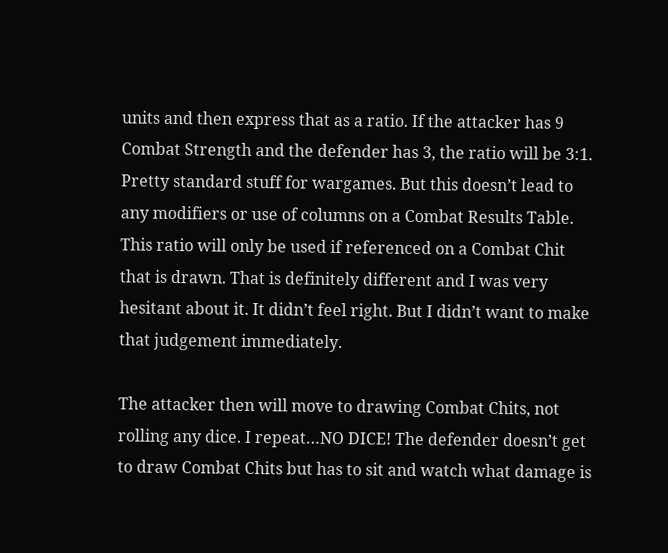units and then express that as a ratio. If the attacker has 9 Combat Strength and the defender has 3, the ratio will be 3:1. Pretty standard stuff for wargames. But this doesn’t lead to any modifiers or use of columns on a Combat Results Table. This ratio will only be used if referenced on a Combat Chit that is drawn. That is definitely different and I was very hesitant about it. It didn’t feel right. But I didn’t want to make that judgement immediately.

The attacker then will move to drawing Combat Chits, not rolling any dice. I repeat…NO DICE! The defender doesn’t get to draw Combat Chits but has to sit and watch what damage is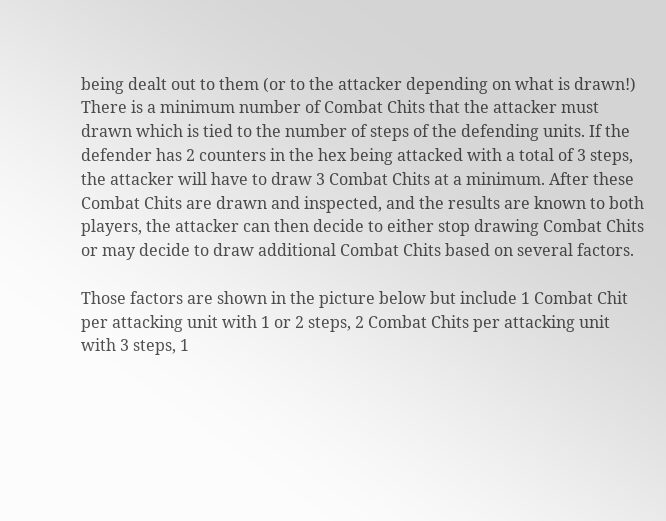being dealt out to them (or to the attacker depending on what is drawn!) There is a minimum number of Combat Chits that the attacker must drawn which is tied to the number of steps of the defending units. If the defender has 2 counters in the hex being attacked with a total of 3 steps, the attacker will have to draw 3 Combat Chits at a minimum. After these Combat Chits are drawn and inspected, and the results are known to both players, the attacker can then decide to either stop drawing Combat Chits or may decide to draw additional Combat Chits based on several factors.

Those factors are shown in the picture below but include 1 Combat Chit per attacking unit with 1 or 2 steps, 2 Combat Chits per attacking unit with 3 steps, 1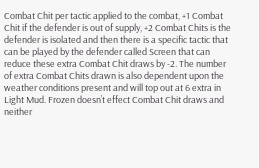Combat Chit per tactic applied to the combat, +1 Combat Chit if the defender is out of supply, +2 Combat Chits is the defender is isolated and then there is a specific tactic that can be played by the defender called Screen that can reduce these extra Combat Chit draws by -2. The number of extra Combat Chits drawn is also dependent upon the weather conditions present and will top out at 6 extra in Light Mud. Frozen doesn’t effect Combat Chit draws and neither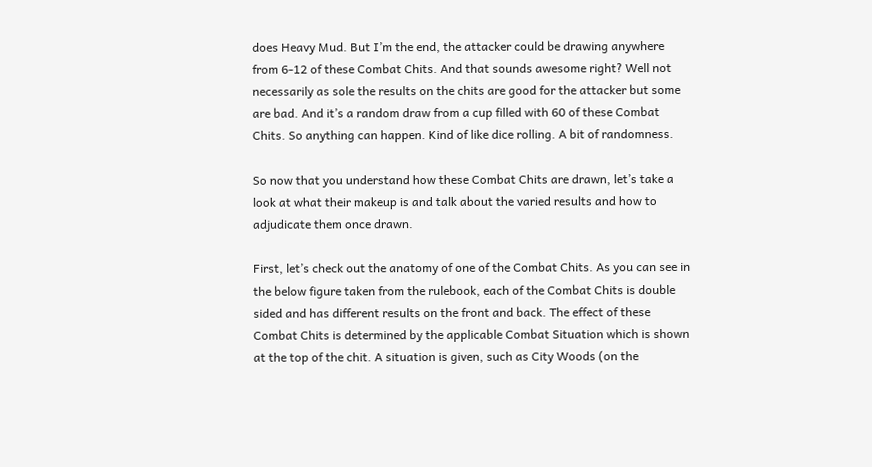does Heavy Mud. But I’m the end, the attacker could be drawing anywhere from 6-12 of these Combat Chits. And that sounds awesome right? Well not necessarily as sole the results on the chits are good for the attacker but some are bad. And it’s a random draw from a cup filled with 60 of these Combat Chits. So anything can happen. Kind of like dice rolling. A bit of randomness.

So now that you understand how these Combat Chits are drawn, let’s take a look at what their makeup is and talk about the varied results and how to adjudicate them once drawn.

First, let’s check out the anatomy of one of the Combat Chits. As you can see in the below figure taken from the rulebook, each of the Combat Chits is double sided and has different results on the front and back. The effect of these Combat Chits is determined by the applicable Combat Situation which is shown at the top of the chit. A situation is given, such as City Woods (on the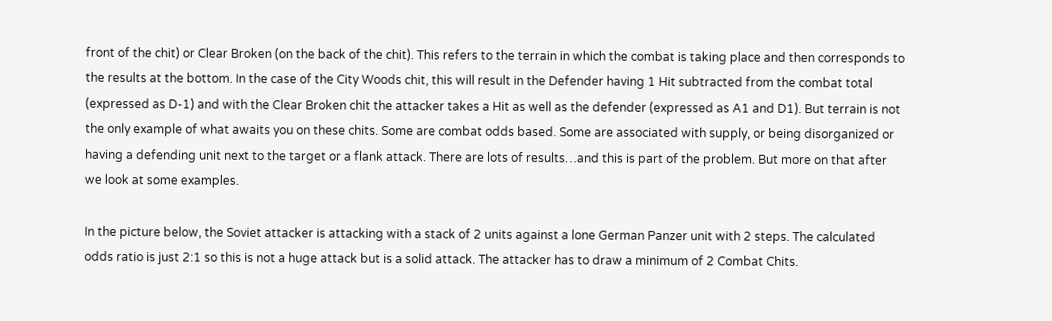front of the chit) or Clear Broken (on the back of the chit). This refers to the terrain in which the combat is taking place and then corresponds to the results at the bottom. In the case of the City Woods chit, this will result in the Defender having 1 Hit subtracted from the combat total (expressed as D-1) and with the Clear Broken chit the attacker takes a Hit as well as the defender (expressed as A1 and D1). But terrain is not the only example of what awaits you on these chits. Some are combat odds based. Some are associated with supply, or being disorganized or having a defending unit next to the target or a flank attack. There are lots of results…and this is part of the problem. But more on that after we look at some examples.

In the picture below, the Soviet attacker is attacking with a stack of 2 units against a lone German Panzer unit with 2 steps. The calculated odds ratio is just 2:1 so this is not a huge attack but is a solid attack. The attacker has to draw a minimum of 2 Combat Chits.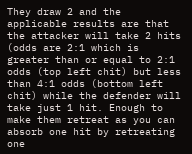They draw 2 and the applicable results are that the attacker will take 2 hits (odds are 2:1 which is greater than or equal to 2:1 odds (top left chit) but less than 4:1 odds (bottom left chit) while the defender will take just 1 hit. Enough to make them retreat as you can absorb one hit by retreating one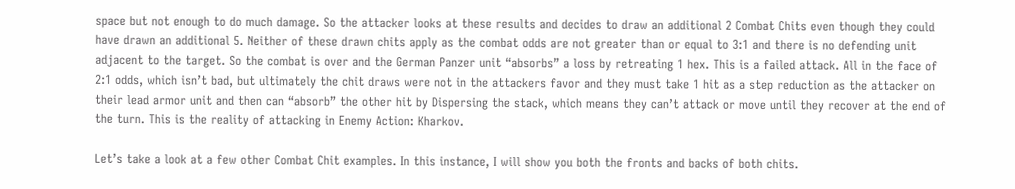space but not enough to do much damage. So the attacker looks at these results and decides to draw an additional 2 Combat Chits even though they could have drawn an additional 5. Neither of these drawn chits apply as the combat odds are not greater than or equal to 3:1 and there is no defending unit adjacent to the target. So the combat is over and the German Panzer unit “absorbs” a loss by retreating 1 hex. This is a failed attack. All in the face of 2:1 odds, which isn’t bad, but ultimately the chit draws were not in the attackers favor and they must take 1 hit as a step reduction as the attacker on their lead armor unit and then can “absorb” the other hit by Dispersing the stack, which means they can’t attack or move until they recover at the end of the turn. This is the reality of attacking in Enemy Action: Kharkov.

Let’s take a look at a few other Combat Chit examples. In this instance, I will show you both the fronts and backs of both chits.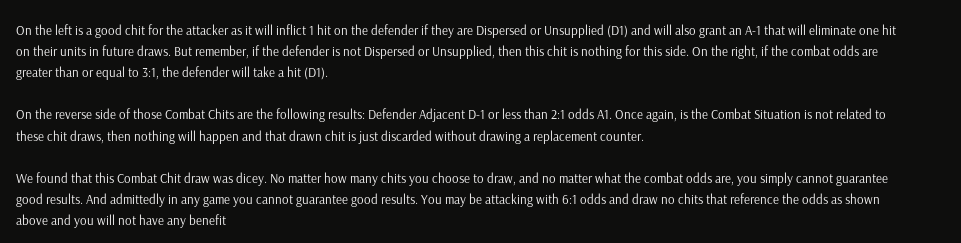On the left is a good chit for the attacker as it will inflict 1 hit on the defender if they are Dispersed or Unsupplied (D1) and will also grant an A-1 that will eliminate one hit on their units in future draws. But remember, if the defender is not Dispersed or Unsupplied, then this chit is nothing for this side. On the right, if the combat odds are greater than or equal to 3:1, the defender will take a hit (D1).

On the reverse side of those Combat Chits are the following results: Defender Adjacent D-1 or less than 2:1 odds A1. Once again, is the Combat Situation is not related to these chit draws, then nothing will happen and that drawn chit is just discarded without drawing a replacement counter.

We found that this Combat Chit draw was dicey. No matter how many chits you choose to draw, and no matter what the combat odds are, you simply cannot guarantee good results. And admittedly in any game you cannot guarantee good results. You may be attacking with 6:1 odds and draw no chits that reference the odds as shown above and you will not have any benefit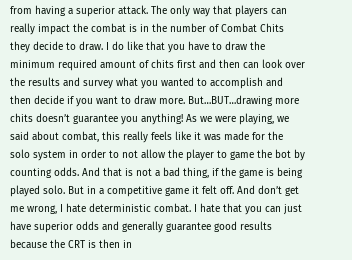from having a superior attack. The only way that players can really impact the combat is in the number of Combat Chits they decide to draw. I do like that you have to draw the minimum required amount of chits first and then can look over the results and survey what you wanted to accomplish and then decide if you want to draw more. But…BUT…drawing more chits doesn’t guarantee you anything! As we were playing, we said about combat, this really feels like it was made for the solo system in order to not allow the player to game the bot by counting odds. And that is not a bad thing, if the game is being played solo. But in a competitive game it felt off. And don’t get me wrong, I hate deterministic combat. I hate that you can just have superior odds and generally guarantee good results because the CRT is then in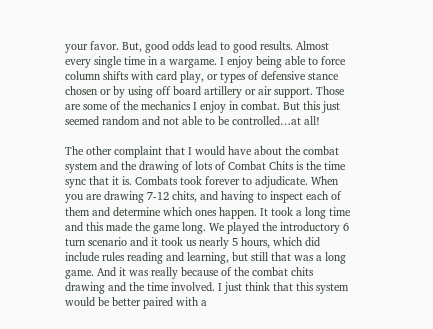your favor. But, good odds lead to good results. Almost every single time in a wargame. I enjoy being able to force column shifts with card play, or types of defensive stance chosen or by using off board artillery or air support. Those are some of the mechanics I enjoy in combat. But this just seemed random and not able to be controlled…at all!

The other complaint that I would have about the combat system and the drawing of lots of Combat Chits is the time sync that it is. Combats took forever to adjudicate. When you are drawing 7-12 chits, and having to inspect each of them and determine which ones happen. It took a long time and this made the game long. We played the introductory 6 turn scenario and it took us nearly 5 hours, which did include rules reading and learning, but still that was a long game. And it was really because of the combat chits drawing and the time involved. I just think that this system would be better paired with a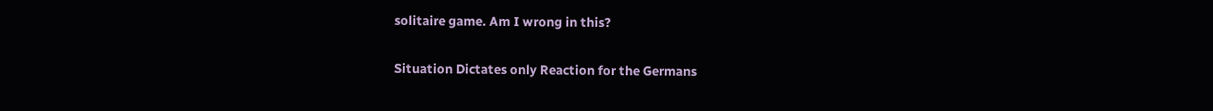solitaire game. Am I wrong in this?

Situation Dictates only Reaction for the Germans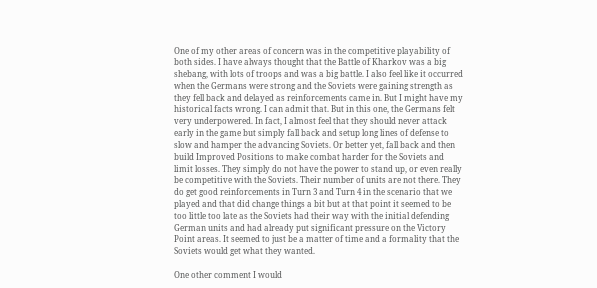One of my other areas of concern was in the competitive playability of both sides. I have always thought that the Battle of Kharkov was a big shebang, with lots of troops and was a big battle. I also feel like it occurred when the Germans were strong and the Soviets were gaining strength as they fell back and delayed as reinforcements came in. But I might have my historical facts wrong. I can admit that. But in this one, the Germans felt very underpowered. In fact, I almost feel that they should never attack early in the game but simply fall back and setup long lines of defense to slow and hamper the advancing Soviets. Or better yet, fall back and then build Improved Positions to make combat harder for the Soviets and limit losses. They simply do not have the power to stand up, or even really be competitive with the Soviets. Their number of units are not there. They do get good reinforcements in Turn 3 and Turn 4 in the scenario that we played and that did change things a bit but at that point it seemed to be too little too late as the Soviets had their way with the initial defending German units and had already put significant pressure on the Victory Point areas. It seemed to just be a matter of time and a formality that the Soviets would get what they wanted.

One other comment I would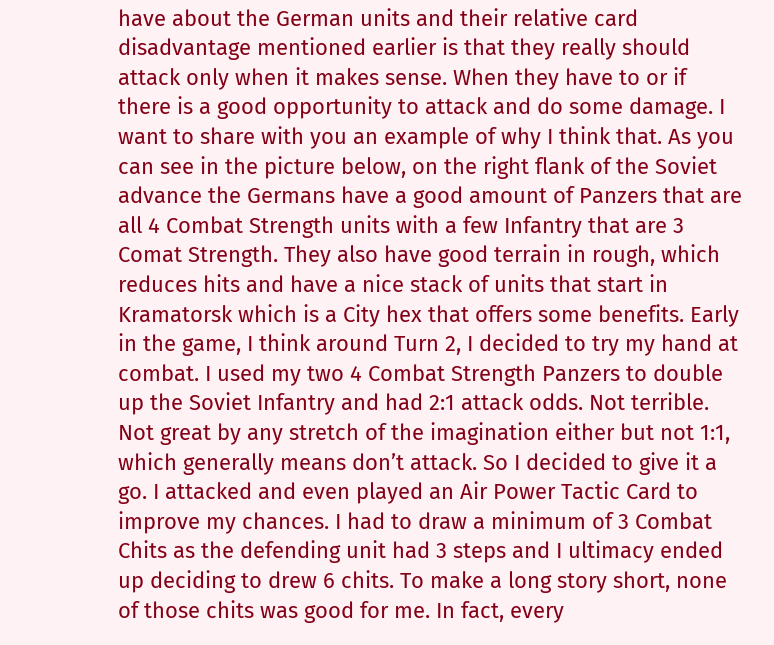have about the German units and their relative card disadvantage mentioned earlier is that they really should attack only when it makes sense. When they have to or if there is a good opportunity to attack and do some damage. I want to share with you an example of why I think that. As you can see in the picture below, on the right flank of the Soviet advance the Germans have a good amount of Panzers that are all 4 Combat Strength units with a few Infantry that are 3 Comat Strength. They also have good terrain in rough, which reduces hits and have a nice stack of units that start in Kramatorsk which is a City hex that offers some benefits. Early in the game, I think around Turn 2, I decided to try my hand at combat. I used my two 4 Combat Strength Panzers to double up the Soviet Infantry and had 2:1 attack odds. Not terrible. Not great by any stretch of the imagination either but not 1:1, which generally means don’t attack. So I decided to give it a go. I attacked and even played an Air Power Tactic Card to improve my chances. I had to draw a minimum of 3 Combat Chits as the defending unit had 3 steps and I ultimacy ended up deciding to drew 6 chits. To make a long story short, none of those chits was good for me. In fact, every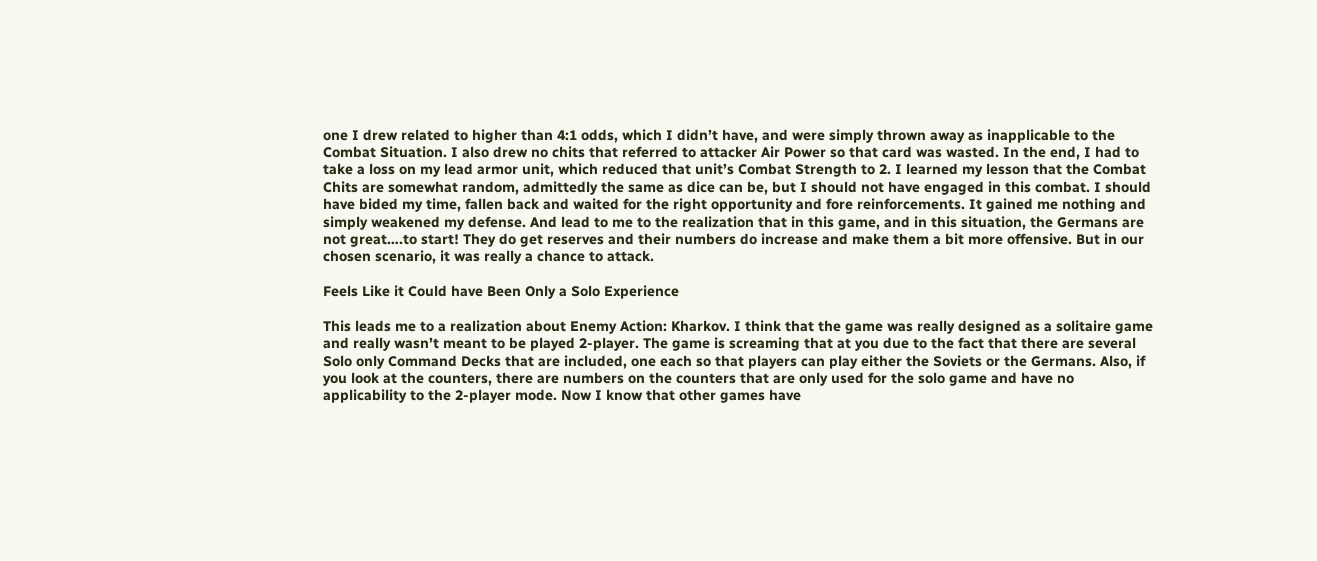one I drew related to higher than 4:1 odds, which I didn’t have, and were simply thrown away as inapplicable to the Combat Situation. I also drew no chits that referred to attacker Air Power so that card was wasted. In the end, I had to take a loss on my lead armor unit, which reduced that unit’s Combat Strength to 2. I learned my lesson that the Combat Chits are somewhat random, admittedly the same as dice can be, but I should not have engaged in this combat. I should have bided my time, fallen back and waited for the right opportunity and fore reinforcements. It gained me nothing and simply weakened my defense. And lead to me to the realization that in this game, and in this situation, the Germans are not great….to start! They do get reserves and their numbers do increase and make them a bit more offensive. But in our chosen scenario, it was really a chance to attack.

Feels Like it Could have Been Only a Solo Experience

This leads me to a realization about Enemy Action: Kharkov. I think that the game was really designed as a solitaire game and really wasn’t meant to be played 2-player. The game is screaming that at you due to the fact that there are several Solo only Command Decks that are included, one each so that players can play either the Soviets or the Germans. Also, if you look at the counters, there are numbers on the counters that are only used for the solo game and have no applicability to the 2-player mode. Now I know that other games have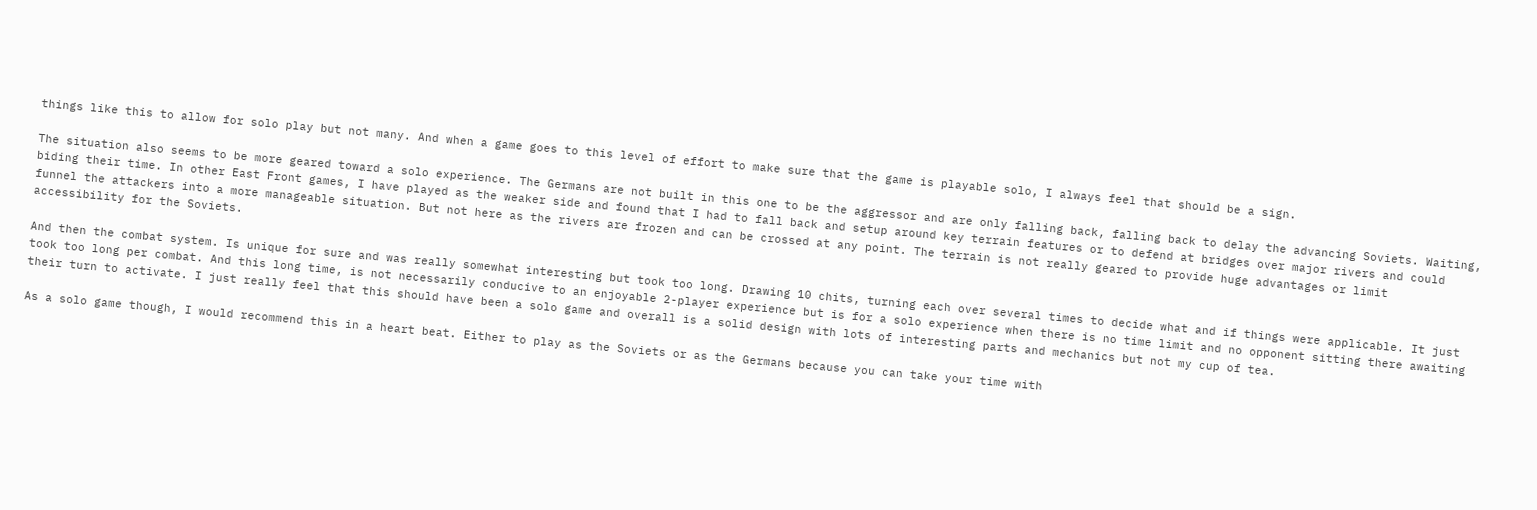things like this to allow for solo play but not many. And when a game goes to this level of effort to make sure that the game is playable solo, I always feel that should be a sign.

The situation also seems to be more geared toward a solo experience. The Germans are not built in this one to be the aggressor and are only falling back, falling back to delay the advancing Soviets. Waiting, biding their time. In other East Front games, I have played as the weaker side and found that I had to fall back and setup around key terrain features or to defend at bridges over major rivers and could funnel the attackers into a more manageable situation. But not here as the rivers are frozen and can be crossed at any point. The terrain is not really geared to provide huge advantages or limit accessibility for the Soviets.

And then the combat system. Is unique for sure and was really somewhat interesting but took too long. Drawing 10 chits, turning each over several times to decide what and if things were applicable. It just took too long per combat. And this long time, is not necessarily conducive to an enjoyable 2-player experience but is for a solo experience when there is no time limit and no opponent sitting there awaiting their turn to activate. I just really feel that this should have been a solo game and overall is a solid design with lots of interesting parts and mechanics but not my cup of tea.

As a solo game though, I would recommend this in a heart beat. Either to play as the Soviets or as the Germans because you can take your time with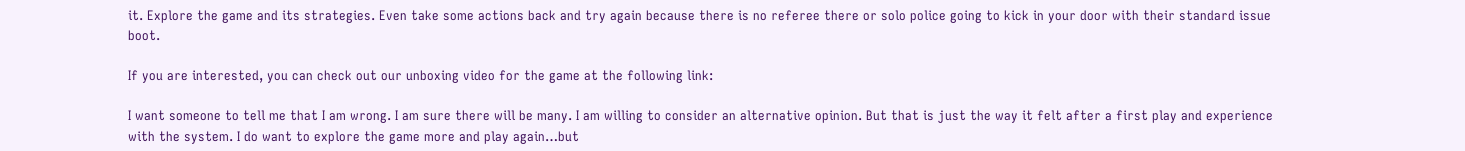it. Explore the game and its strategies. Even take some actions back and try again because there is no referee there or solo police going to kick in your door with their standard issue boot.

If you are interested, you can check out our unboxing video for the game at the following link:

I want someone to tell me that I am wrong. I am sure there will be many. I am willing to consider an alternative opinion. But that is just the way it felt after a first play and experience with the system. I do want to explore the game more and play again…but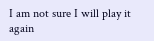I am not sure I will play it again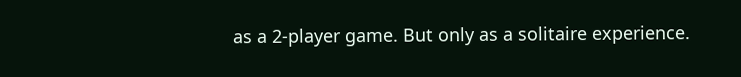as a 2-player game. But only as a solitaire experience.